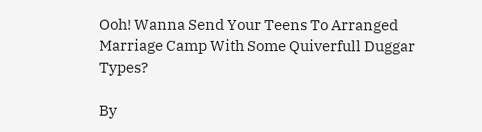Ooh! Wanna Send Your Teens To Arranged Marriage Camp With Some Quiverfull Duggar Types?

By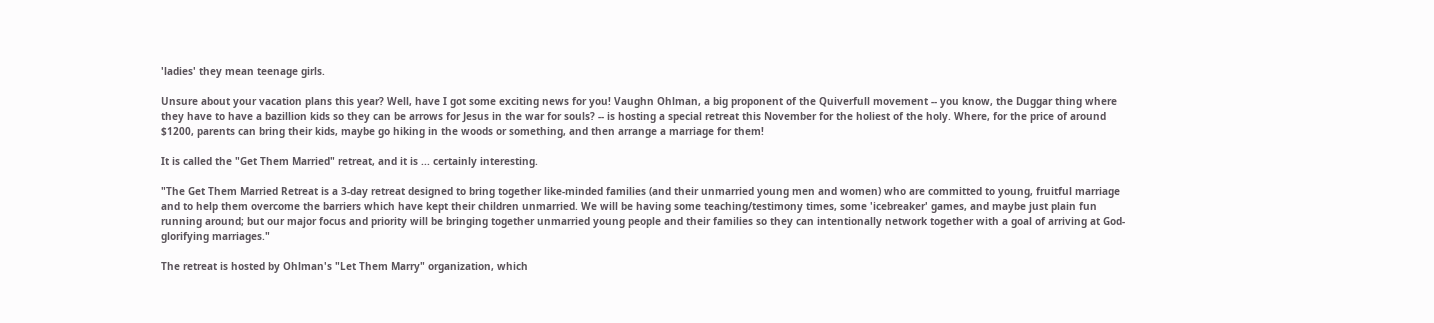'ladies' they mean teenage girls.

Unsure about your vacation plans this year? Well, have I got some exciting news for you! Vaughn Ohlman, a big proponent of the Quiverfull movement -- you know, the Duggar thing where they have to have a bazillion kids so they can be arrows for Jesus in the war for souls? -- is hosting a special retreat this November for the holiest of the holy. Where, for the price of around $1200, parents can bring their kids, maybe go hiking in the woods or something, and then arrange a marriage for them!

It is called the "Get Them Married" retreat, and it is ... certainly interesting.

"The Get Them Married Retreat is a 3-day retreat designed to bring together like-minded families (and their unmarried young men and women) who are committed to young, fruitful marriage and to help them overcome the barriers which have kept their children unmarried. We will be having some teaching/testimony times, some 'icebreaker' games, and maybe just plain fun running around; but our major focus and priority will be bringing together unmarried young people and their families so they can intentionally network together with a goal of arriving at God-glorifying marriages."

The retreat is hosted by Ohlman's "Let Them Marry" organization, which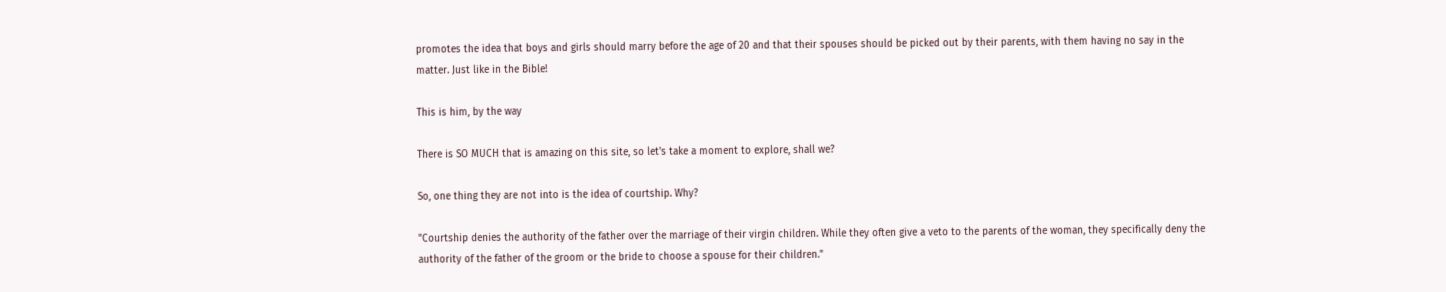promotes the idea that boys and girls should marry before the age of 20 and that their spouses should be picked out by their parents, with them having no say in the matter. Just like in the Bible!

This is him, by the way

There is SO MUCH that is amazing on this site, so let's take a moment to explore, shall we?

So, one thing they are not into is the idea of courtship. Why?

"Courtship denies the authority of the father over the marriage of their virgin children. While they often give a veto to the parents of the woman, they specifically deny the authority of the father of the groom or the bride to choose a spouse for their children."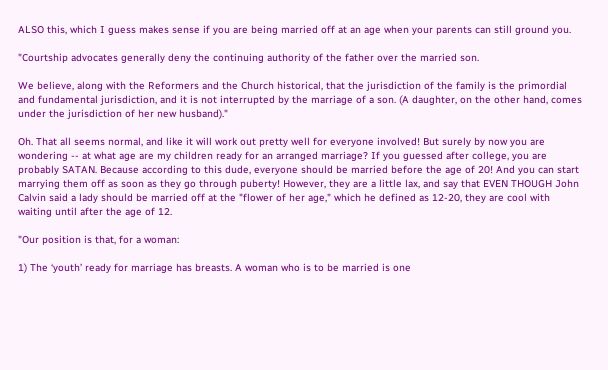ALSO this, which I guess makes sense if you are being married off at an age when your parents can still ground you.

"Courtship advocates generally deny the continuing authority of the father over the married son.

We believe, along with the Reformers and the Church historical, that the jurisdiction of the family is the primordial and fundamental jurisdiction, and it is not interrupted by the marriage of a son. (A daughter, on the other hand, comes under the jurisdiction of her new husband)."

Oh. That all seems normal, and like it will work out pretty well for everyone involved! But surely by now you are wondering -- at what age are my children ready for an arranged marriage? If you guessed after college, you are probably SATAN. Because according to this dude, everyone should be married before the age of 20! And you can start marrying them off as soon as they go through puberty! However, they are a little lax, and say that EVEN THOUGH John Calvin said a lady should be married off at the "flower of her age," which he defined as 12-20, they are cool with waiting until after the age of 12.

"Our position is that, for a woman:

1) The ‘youth’ ready for marriage has breasts. A woman who is to be married is one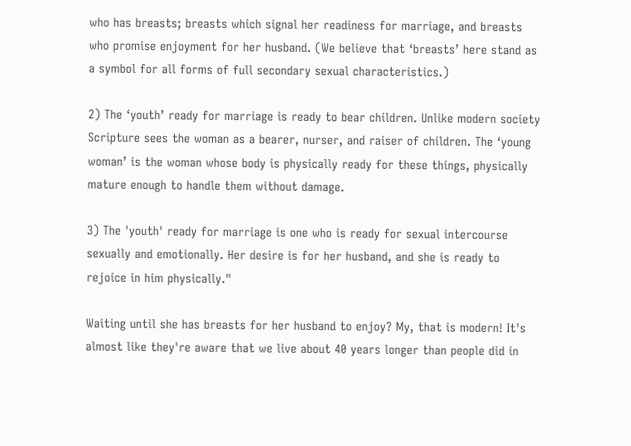who has breasts; breasts which signal her readiness for marriage, and breasts who promise enjoyment for her husband. (We believe that ‘breasts’ here stand as a symbol for all forms of full secondary sexual characteristics.)

2) The ‘youth’ ready for marriage is ready to bear children. Unlike modern society Scripture sees the woman as a bearer, nurser, and raiser of children. The ‘young woman’ is the woman whose body is physically ready for these things, physically mature enough to handle them without damage.

3) The 'youth' ready for marriage is one who is ready for sexual intercourse sexually and emotionally. Her desire is for her husband, and she is ready to rejoice in him physically."

Waiting until she has breasts for her husband to enjoy? My, that is modern! It's almost like they're aware that we live about 40 years longer than people did in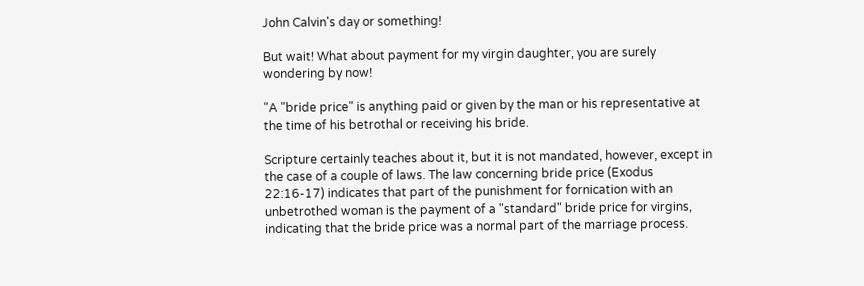John Calvin's day or something!

But wait! What about payment for my virgin daughter, you are surely wondering by now!

"A "bride price" is anything paid or given by the man or his representative at the time of his betrothal or receiving his bride.

Scripture certainly teaches about it, but it is not mandated, however, except in the case of a couple of laws. The law concerning bride price (Exodus 22:16-17) indicates that part of the punishment for fornication with an unbetrothed woman is the payment of a "standard" bride price for virgins, indicating that the bride price was a normal part of the marriage process.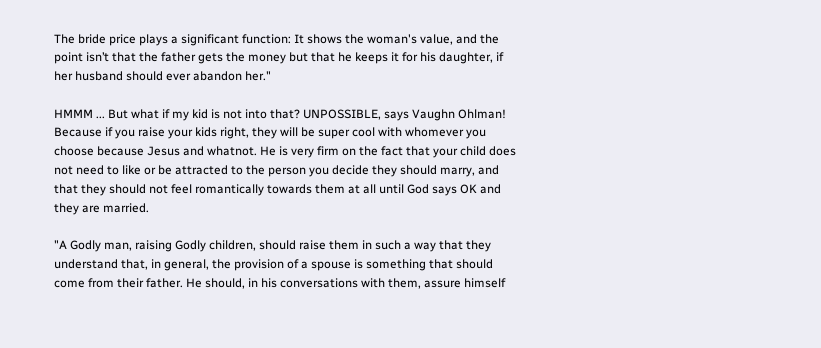The bride price plays a significant function: It shows the woman's value, and the point isn’t that the father gets the money but that he keeps it for his daughter, if her husband should ever abandon her."

HMMM ... But what if my kid is not into that? UNPOSSIBLE, says Vaughn Ohlman! Because if you raise your kids right, they will be super cool with whomever you choose because Jesus and whatnot. He is very firm on the fact that your child does not need to like or be attracted to the person you decide they should marry, and that they should not feel romantically towards them at all until God says OK and they are married.

"A Godly man, raising Godly children, should raise them in such a way that they understand that, in general, the provision of a spouse is something that should come from their father. He should, in his conversations with them, assure himself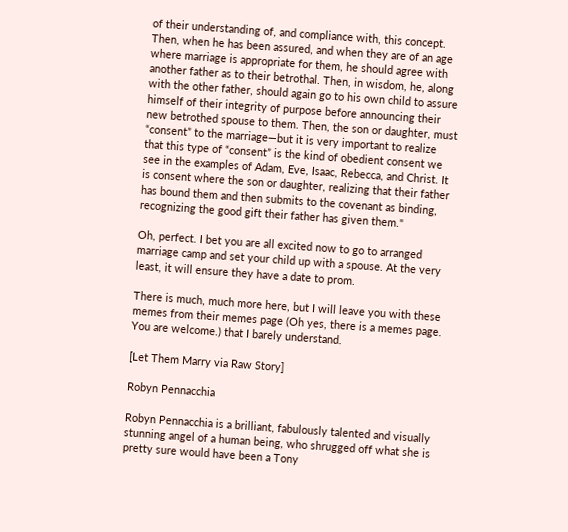of their understanding of, and compliance with, this concept. Then, when he has been assured, and when they are of an age where marriage is appropriate for them, he should agree with another father as to their betrothal. Then, in wisdom, he, along with the other father, should again go to his own child to assure himself of their integrity of purpose before announcing their new betrothed spouse to them. Then, the son or daughter, must “consent” to the marriage—but it is very important to realize that this type of “consent” is the kind of obedient consent we see in the examples of Adam, Eve, Isaac, Rebecca, and Christ. It is consent where the son or daughter, realizing that their father has bound them and then submits to the covenant as binding, recognizing the good gift their father has given them."

Oh, perfect. I bet you are all excited now to go to arranged marriage camp and set your child up with a spouse. At the very least, it will ensure they have a date to prom.

There is much, much more here, but I will leave you with these memes from their memes page (Oh yes, there is a memes page. You are welcome.) that I barely understand.

[Let Them Marry via Raw Story]

Robyn Pennacchia

Robyn Pennacchia is a brilliant, fabulously talented and visually stunning angel of a human being, who shrugged off what she is pretty sure would have been a Tony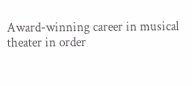Award-winning career in musical theater in order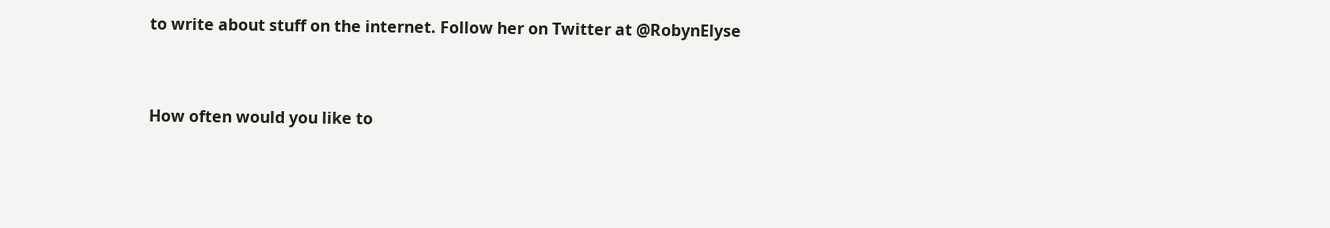to write about stuff on the internet. Follow her on Twitter at @RobynElyse


How often would you like to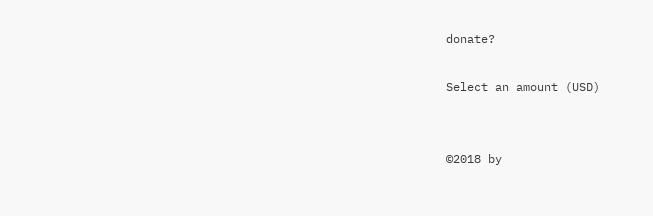donate?

Select an amount (USD)


©2018 by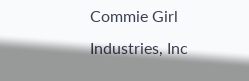Commie Girl Industries, Inc